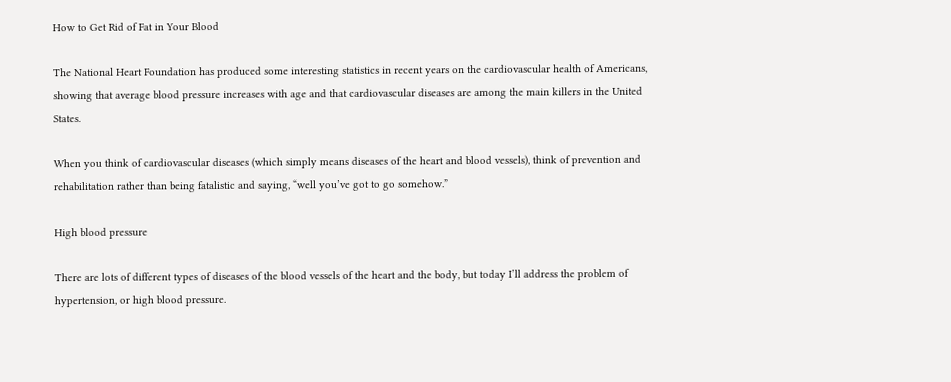How to Get Rid of Fat in Your Blood

The National Heart Foundation has produced some interesting statistics in recent years on the cardiovascular health of Americans, showing that average blood pressure increases with age and that cardiovascular diseases are among the main killers in the United States.

When you think of cardiovascular diseases (which simply means diseases of the heart and blood vessels), think of prevention and rehabilitation rather than being fatalistic and saying, “well you’ve got to go somehow.”

High blood pressure

There are lots of different types of diseases of the blood vessels of the heart and the body, but today I’ll address the problem of hypertension, or high blood pressure.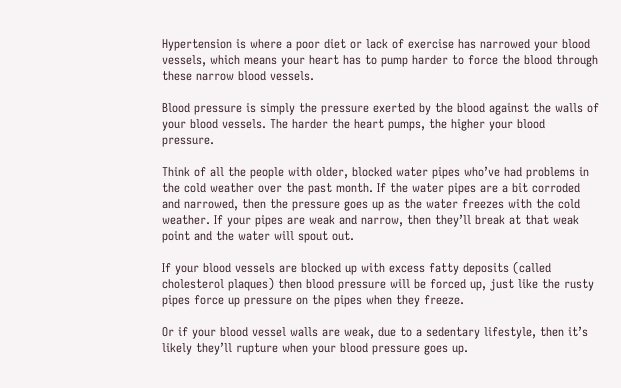Hypertension is where a poor diet or lack of exercise has narrowed your blood vessels, which means your heart has to pump harder to force the blood through these narrow blood vessels.

Blood pressure is simply the pressure exerted by the blood against the walls of your blood vessels. The harder the heart pumps, the higher your blood pressure.

Think of all the people with older, blocked water pipes who’ve had problems in the cold weather over the past month. If the water pipes are a bit corroded and narrowed, then the pressure goes up as the water freezes with the cold weather. If your pipes are weak and narrow, then they’ll break at that weak point and the water will spout out.

If your blood vessels are blocked up with excess fatty deposits (called cholesterol plaques) then blood pressure will be forced up, just like the rusty pipes force up pressure on the pipes when they freeze.

Or if your blood vessel walls are weak, due to a sedentary lifestyle, then it’s likely they’ll rupture when your blood pressure goes up.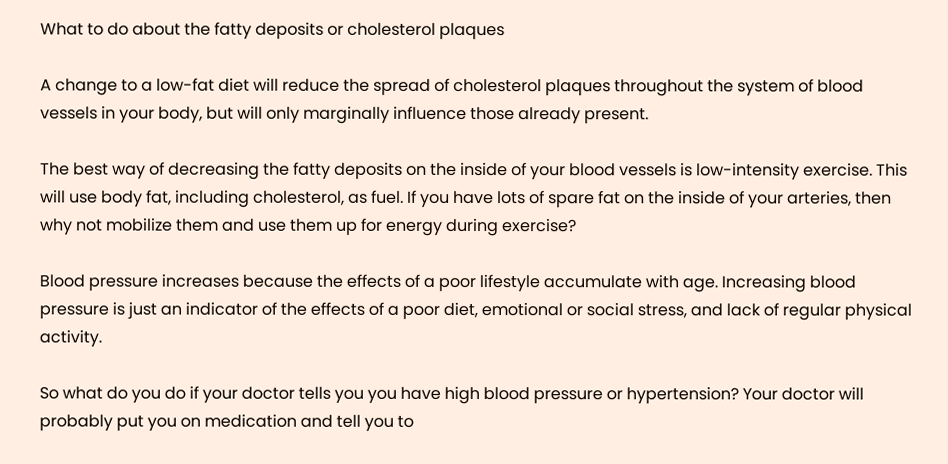What to do about the fatty deposits or cholesterol plaques

A change to a low-fat diet will reduce the spread of cholesterol plaques throughout the system of blood vessels in your body, but will only marginally influence those already present.

The best way of decreasing the fatty deposits on the inside of your blood vessels is low-intensity exercise. This will use body fat, including cholesterol, as fuel. If you have lots of spare fat on the inside of your arteries, then why not mobilize them and use them up for energy during exercise?

Blood pressure increases because the effects of a poor lifestyle accumulate with age. Increasing blood pressure is just an indicator of the effects of a poor diet, emotional or social stress, and lack of regular physical activity.

So what do you do if your doctor tells you you have high blood pressure or hypertension? Your doctor will probably put you on medication and tell you to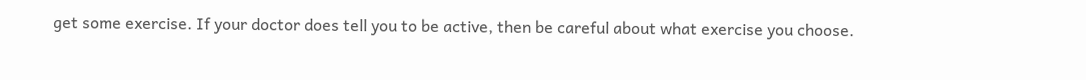get some exercise. If your doctor does tell you to be active, then be careful about what exercise you choose.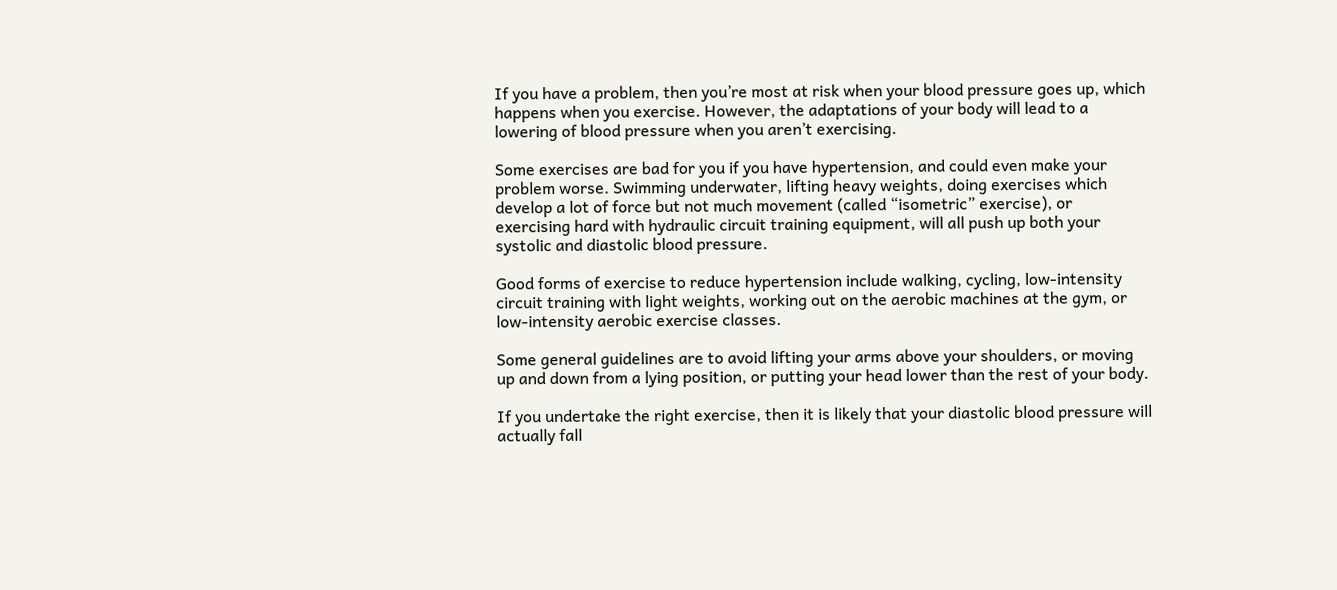If you have a problem, then you’re most at risk when your blood pressure goes up, which happens when you exercise. However, the adaptations of your body will lead to a lowering of blood pressure when you aren’t exercising.

Some exercises are bad for you if you have hypertension, and could even make your problem worse. Swimming underwater, lifting heavy weights, doing exercises which develop a lot of force but not much movement (called “isometric” exercise), or exercising hard with hydraulic circuit training equipment, will all push up both your systolic and diastolic blood pressure.

Good forms of exercise to reduce hypertension include walking, cycling, low-intensity circuit training with light weights, working out on the aerobic machines at the gym, or low-intensity aerobic exercise classes.

Some general guidelines are to avoid lifting your arms above your shoulders, or moving up and down from a lying position, or putting your head lower than the rest of your body.

If you undertake the right exercise, then it is likely that your diastolic blood pressure will actually fall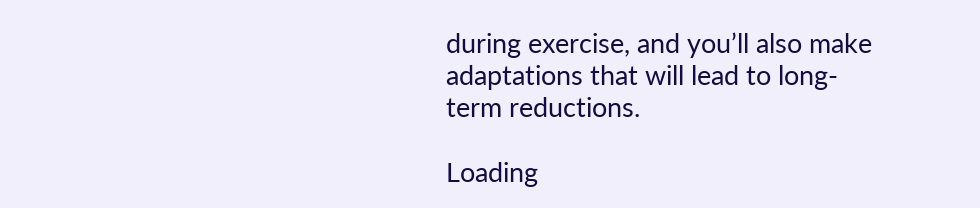during exercise, and you’ll also make adaptations that will lead to long-term reductions.

Loading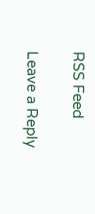RSS Feed

Leave a Reply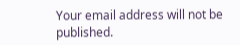Your email address will not be published.